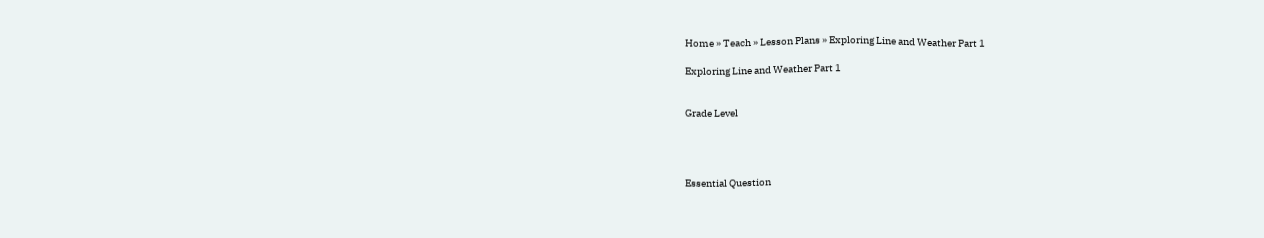Home » Teach » Lesson Plans » Exploring Line and Weather Part 1

Exploring Line and Weather Part 1


Grade Level




Essential Question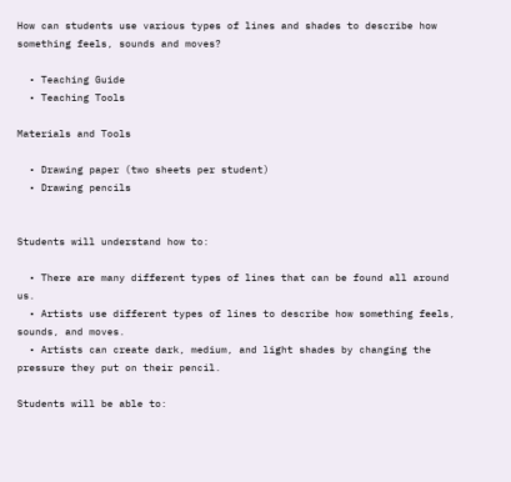How can students use various types of lines and shades to describe how something feels, sounds and moves?

  • Teaching Guide
  • Teaching Tools

Materials and Tools

  • Drawing paper (two sheets per student)
  • Drawing pencils


Students will understand how to:

  • There are many different types of lines that can be found all around us.
  • Artists use different types of lines to describe how something feels, sounds, and moves.
  • Artists can create dark, medium, and light shades by changing the pressure they put on their pencil.

Students will be able to: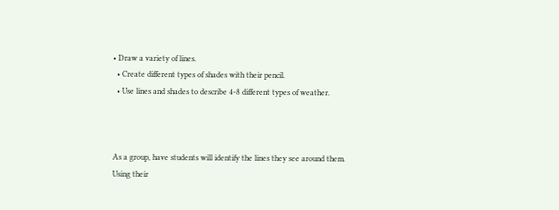• Draw a variety of lines.
  • Create different types of shades with their pencil.
  • Use lines and shades to describe 4-8 different types of weather.



As a group, have students will identify the lines they see around them. Using their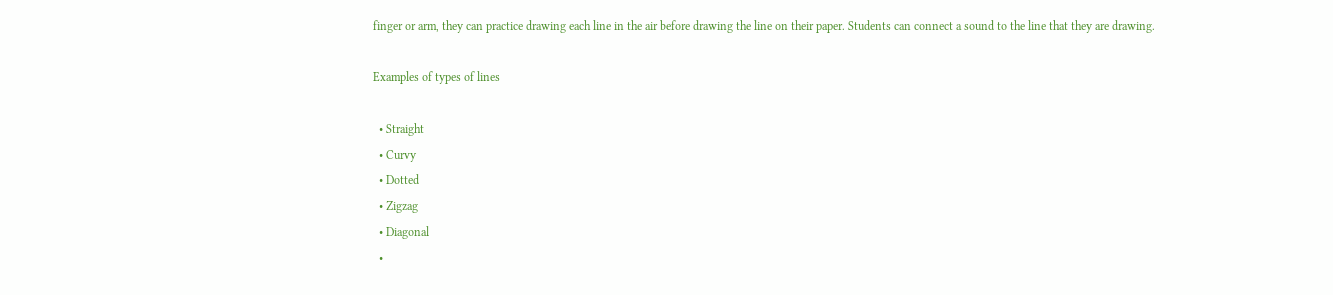finger or arm, they can practice drawing each line in the air before drawing the line on their paper. Students can connect a sound to the line that they are drawing.

Examples of types of lines

  • Straight
  • Curvy
  • Dotted
  • Zigzag
  • Diagonal
  •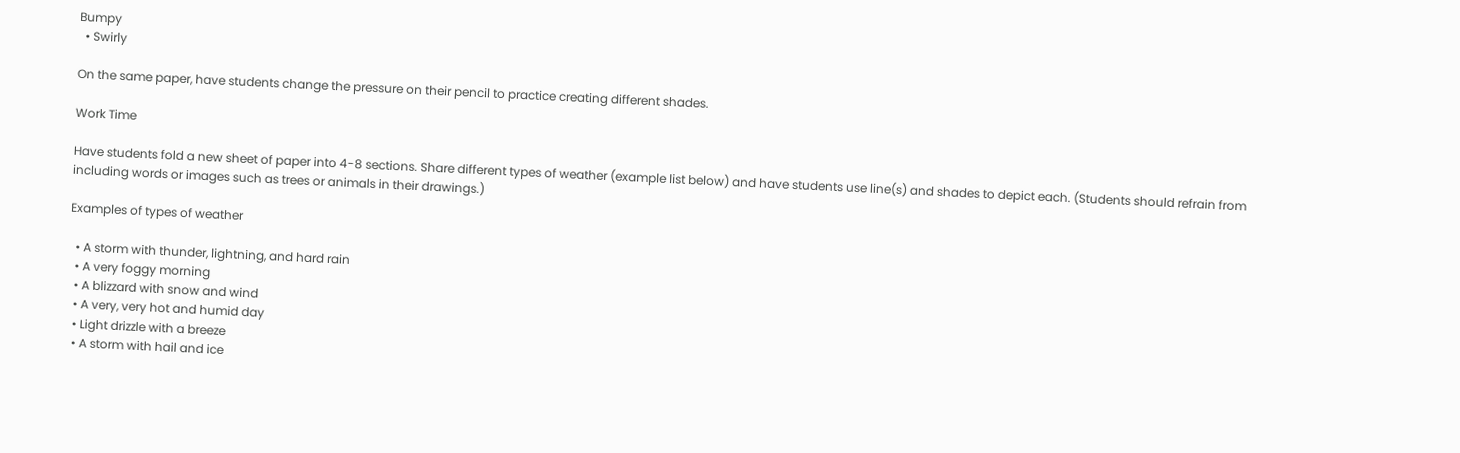Bumpy
  • Swirly

On the same paper, have students change the pressure on their pencil to practice creating different shades.

Work Time

Have students fold a new sheet of paper into 4-8 sections. Share different types of weather (example list below) and have students use line(s) and shades to depict each. (Students should refrain from including words or images such as trees or animals in their drawings.)

Examples of types of weather

  • A storm with thunder, lightning, and hard rain
  • A very foggy morning
  • A blizzard with snow and wind
  • A very, very hot and humid day
  • Light drizzle with a breeze
  • A storm with hail and ice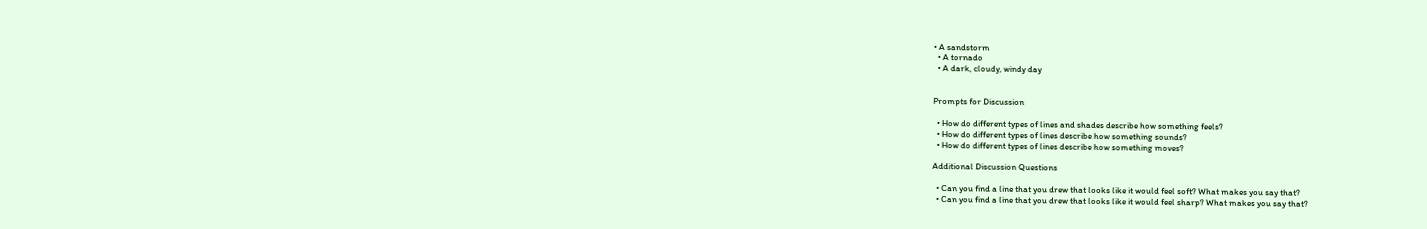• A sandstorm
  • A tornado
  • A dark, cloudy, windy day


Prompts for Discussion

  • How do different types of lines and shades describe how something feels?
  • How do different types of lines describe how something sounds?
  • How do different types of lines describe how something moves?

Additional Discussion Questions

  • Can you find a line that you drew that looks like it would feel soft? What makes you say that?
  • Can you find a line that you drew that looks like it would feel sharp? What makes you say that?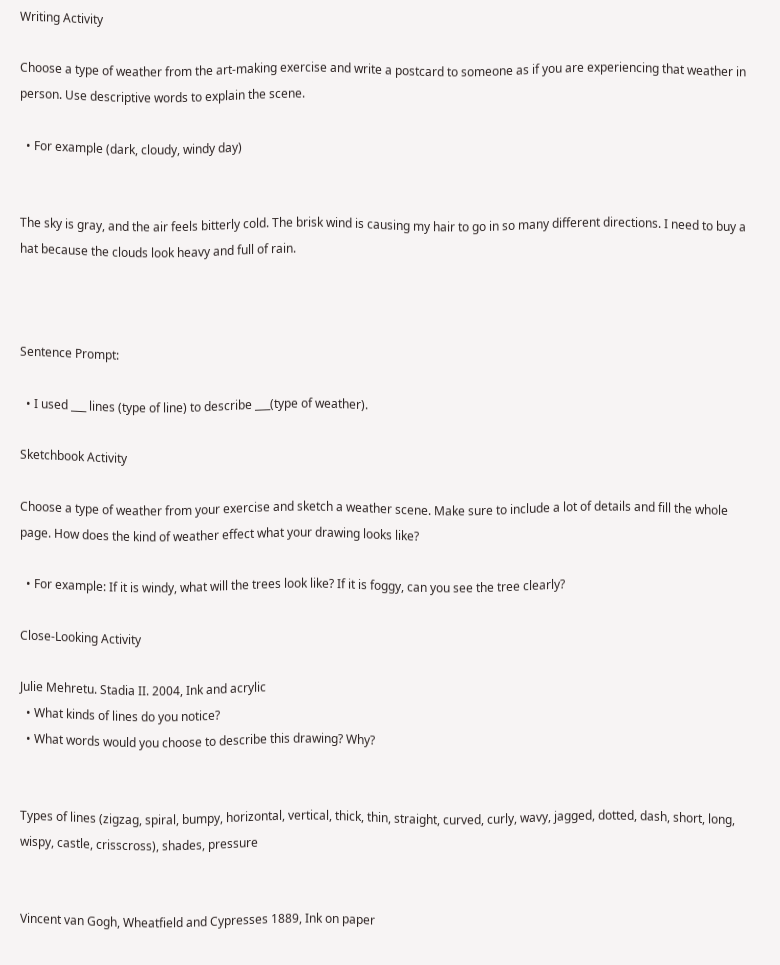Writing Activity

Choose a type of weather from the art-making exercise and write a postcard to someone as if you are experiencing that weather in person. Use descriptive words to explain the scene.

  • For example (dark, cloudy, windy day)


The sky is gray, and the air feels bitterly cold. The brisk wind is causing my hair to go in so many different directions. I need to buy a hat because the clouds look heavy and full of rain.



Sentence Prompt:

  • I used ___ lines (type of line) to describe ___(type of weather).

Sketchbook Activity

Choose a type of weather from your exercise and sketch a weather scene. Make sure to include a lot of details and fill the whole page. How does the kind of weather effect what your drawing looks like?

  • For example: If it is windy, what will the trees look like? If it is foggy, can you see the tree clearly?

Close-Looking Activity

Julie Mehretu. Stadia II. 2004, Ink and acrylic
  • What kinds of lines do you notice?
  • What words would you choose to describe this drawing? Why?


Types of lines (zigzag, spiral, bumpy, horizontal, vertical, thick, thin, straight, curved, curly, wavy, jagged, dotted, dash, short, long, wispy, castle, crisscross), shades, pressure


Vincent van Gogh, Wheatfield and Cypresses 1889, Ink on paper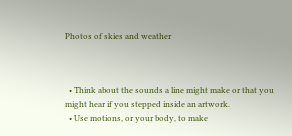Photos of skies and weather



  • Think about the sounds a line might make or that you might hear if you stepped inside an artwork.
  • Use motions, or your body, to make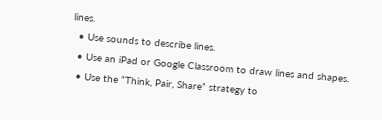lines.
  • Use sounds to describe lines.
  • Use an iPad or Google Classroom to draw lines and shapes.
  • Use the “Think, Pair, Share” strategy to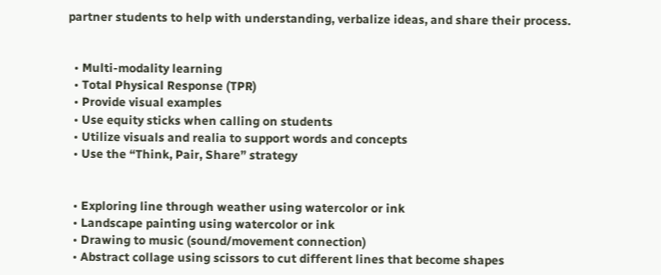partner students to help with understanding, verbalize ideas, and share their process.


  • Multi-modality learning
  • Total Physical Response (TPR)
  • Provide visual examples
  • Use equity sticks when calling on students
  • Utilize visuals and realia to support words and concepts
  • Use the “Think, Pair, Share” strategy


  • Exploring line through weather using watercolor or ink
  • Landscape painting using watercolor or ink
  • Drawing to music (sound/movement connection)
  • Abstract collage using scissors to cut different lines that become shapes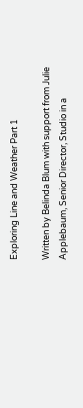Exploring Line and Weather Part 1

Written by Belinda Blum with support from Julie Applebaum, Senior Director, Studio in a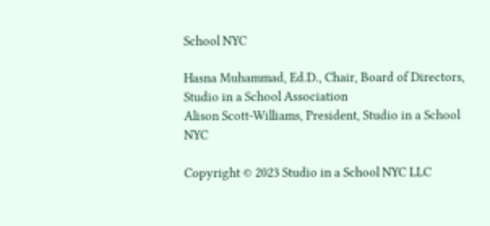School NYC

Hasna Muhammad, Ed.D., Chair, Board of Directors, Studio in a School Association
Alison Scott-Williams, President, Studio in a School NYC

Copyright © 2023 Studio in a School NYC LLC